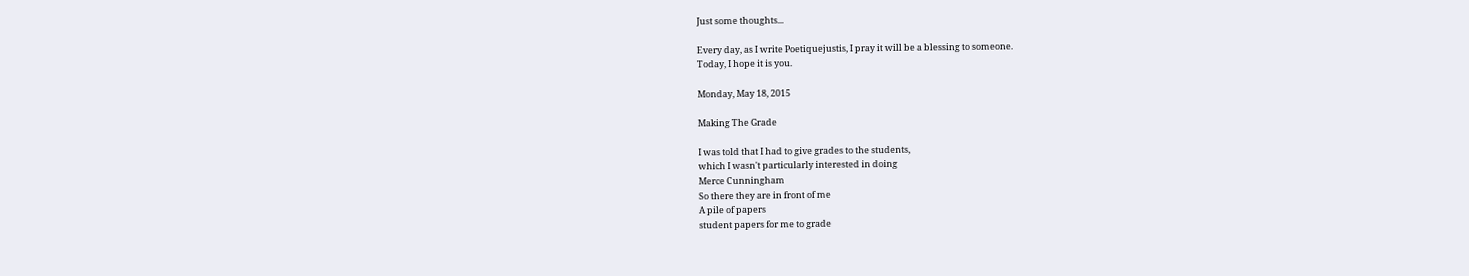Just some thoughts...

Every day, as I write Poetiquejustis, I pray it will be a blessing to someone.
Today, I hope it is you.

Monday, May 18, 2015

Making The Grade

I was told that I had to give grades to the students,
which I wasn't particularly interested in doing
Merce Cunningham
So there they are in front of me
A pile of papers
student papers for me to grade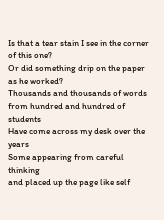Is that a tear stain I see in the corner of this one?
Or did something drip on the paper as he worked?
Thousands and thousands of words from hundred and hundred of students
Have come across my desk over the years
Some appearing from careful thinking
and placed up the page like self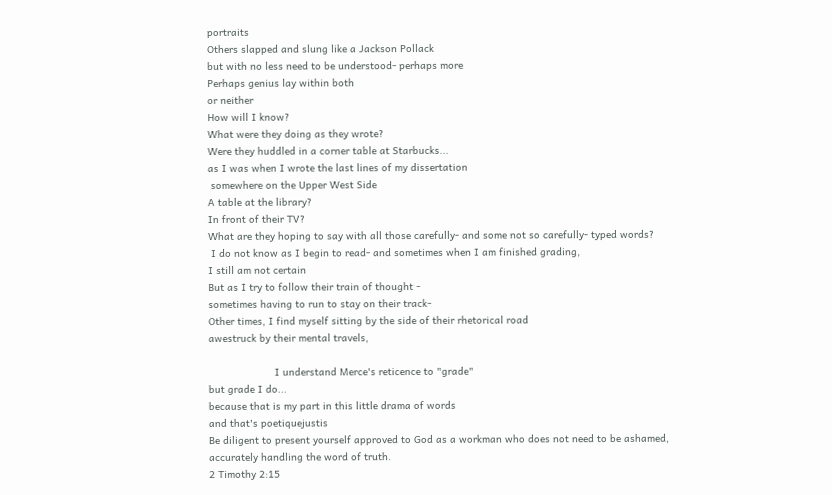portraits
Others slapped and slung like a Jackson Pollack
but with no less need to be understood- perhaps more
Perhaps genius lay within both
or neither
How will I know?
What were they doing as they wrote?
Were they huddled in a corner table at Starbucks...
as I was when I wrote the last lines of my dissertation
 somewhere on the Upper West Side
A table at the library?
In front of their TV?
What are they hoping to say with all those carefully- and some not so carefully- typed words?
 I do not know as I begin to read- and sometimes when I am finished grading,
I still am not certain
But as I try to follow their train of thought -
sometimes having to run to stay on their track-
Other times, I find myself sitting by the side of their rhetorical road
awestruck by their mental travels,

                      I understand Merce's reticence to "grade"
but grade I do...
because that is my part in this little drama of words
and that's poetiquejustis
Be diligent to present yourself approved to God as a workman who does not need to be ashamed, accurately handling the word of truth.
2 Timothy 2:15